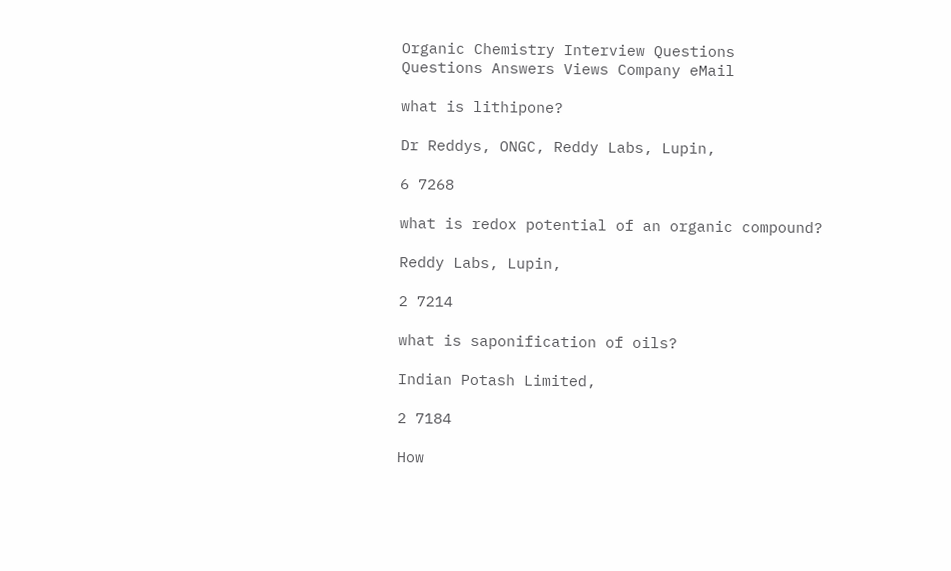Organic Chemistry Interview Questions
Questions Answers Views Company eMail

what is lithipone?

Dr Reddys, ONGC, Reddy Labs, Lupin,

6 7268

what is redox potential of an organic compound?

Reddy Labs, Lupin,

2 7214

what is saponification of oils?

Indian Potash Limited,

2 7184

How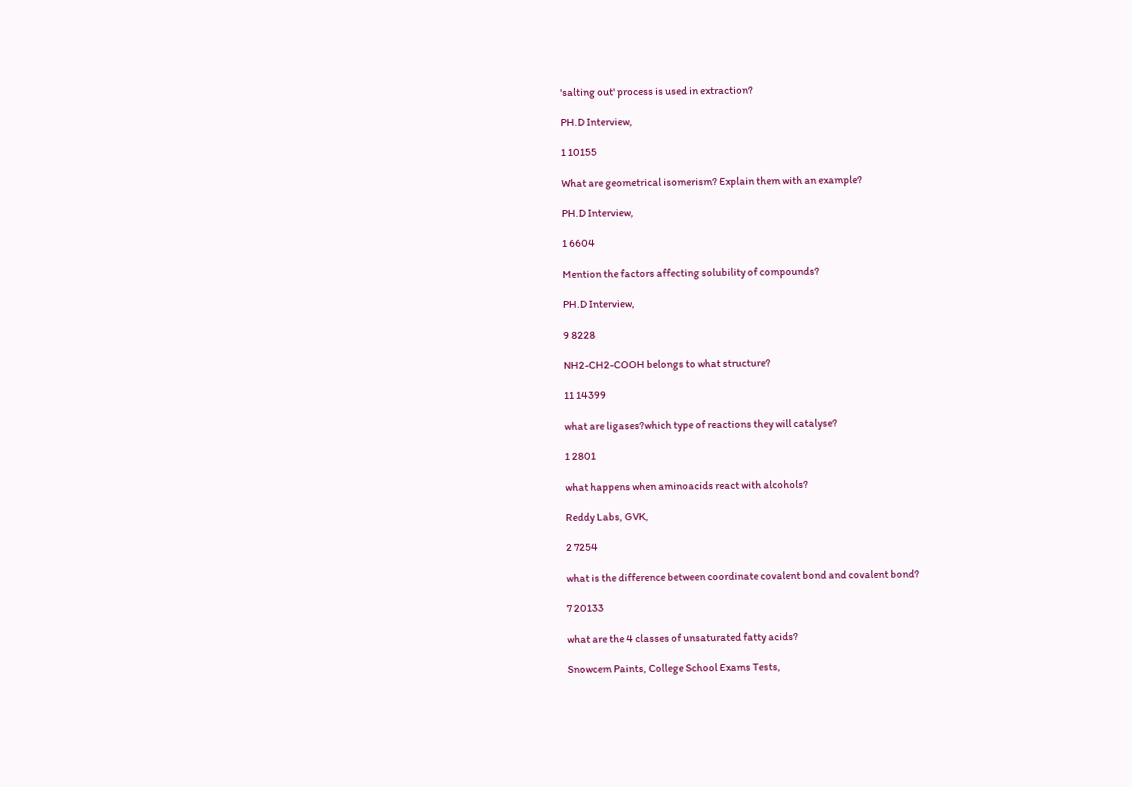'salting out' process is used in extraction?

PH.D Interview,

1 10155

What are geometrical isomerism? Explain them with an example?

PH.D Interview,

1 6604

Mention the factors affecting solubility of compounds?

PH.D Interview,

9 8228

NH2-CH2-COOH belongs to what structure?

11 14399

what are ligases?which type of reactions they will catalyse?

1 2801

what happens when aminoacids react with alcohols?

Reddy Labs, GVK,

2 7254

what is the difference between coordinate covalent bond and covalent bond?

7 20133

what are the 4 classes of unsaturated fatty acids?

Snowcem Paints, College School Exams Tests,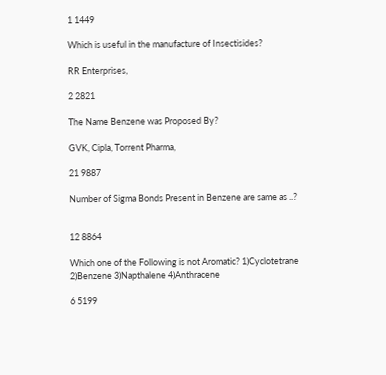1 1449

Which is useful in the manufacture of Insectisides?

RR Enterprises,

2 2821

The Name Benzene was Proposed By?

GVK, Cipla, Torrent Pharma,

21 9887

Number of Sigma Bonds Present in Benzene are same as ..?


12 8864

Which one of the Following is not Aromatic? 1)Cyclotetrane 2)Benzene 3)Napthalene 4)Anthracene

6 5199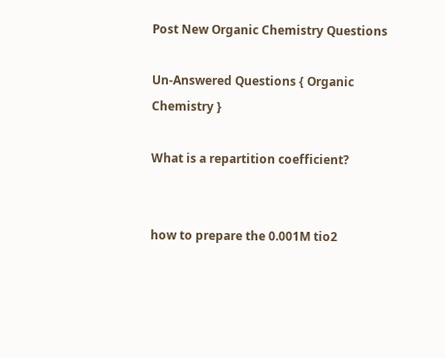Post New Organic Chemistry Questions

Un-Answered Questions { Organic Chemistry }

What is a repartition coefficient?


how to prepare the 0.001M tio2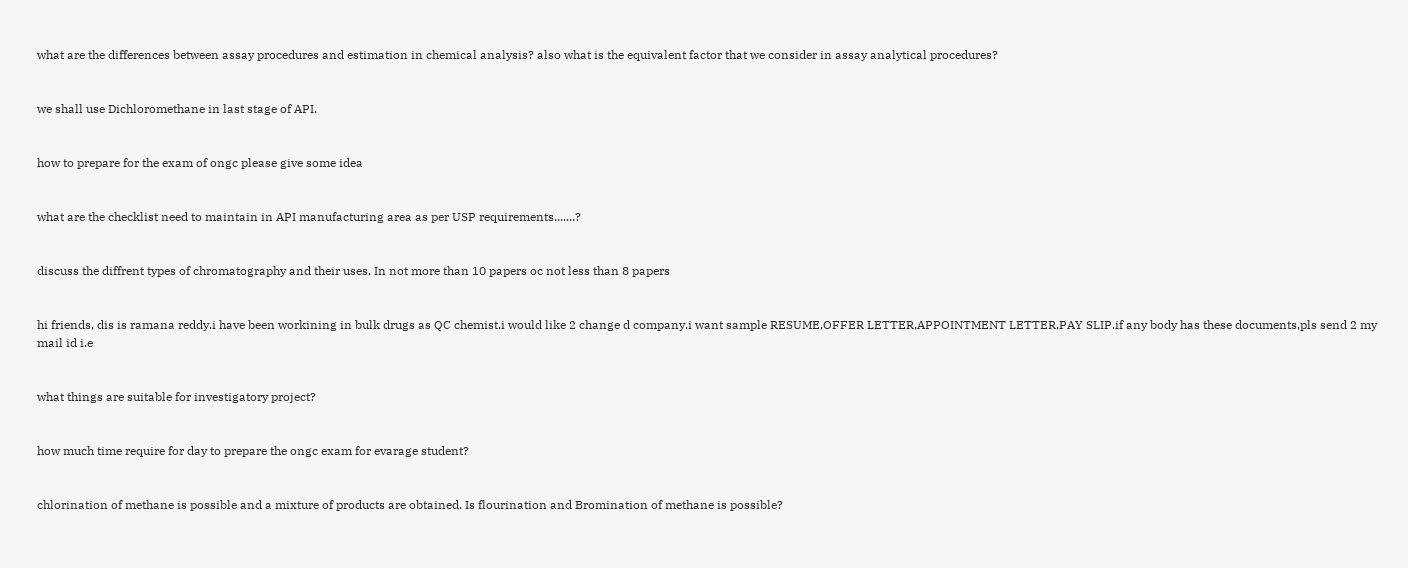what are the differences between assay procedures and estimation in chemical analysis? also what is the equivalent factor that we consider in assay analytical procedures?


we shall use Dichloromethane in last stage of API.


how to prepare for the exam of ongc please give some idea


what are the checklist need to maintain in API manufacturing area as per USP requirements.......?


discuss the diffrent types of chromatography and their uses. In not more than 10 papers oc not less than 8 papers


hi friends, dis is ramana reddy.i have been workining in bulk drugs as QC chemist.i would like 2 change d company.i want sample RESUME,OFFER LETTER,APPOINTMENT LETTER,PAY SLIP.if any body has these documents,pls send 2 my mail id i.e


what things are suitable for investigatory project?


how much time require for day to prepare the ongc exam for evarage student?


chlorination of methane is possible and a mixture of products are obtained. Is flourination and Bromination of methane is possible?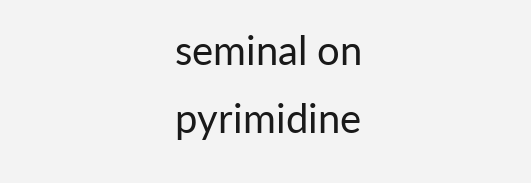seminal on pyrimidine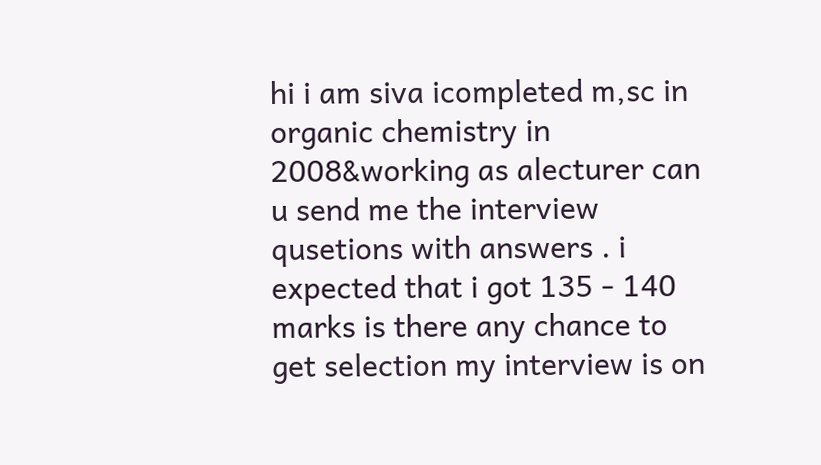hi i am siva icompleted m,sc in organic chemistry in 2008&working as alecturer can u send me the interview qusetions with answers . i expected that i got 135 - 140 marks is there any chance to get selection my interview is on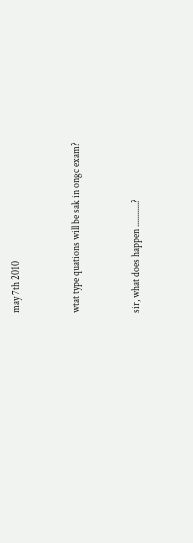may 7th 2010


wtat type quations will be sak in ongc exam?


sir, what does happen ............?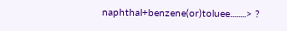naphthal+benzene(or)toluee........> ?